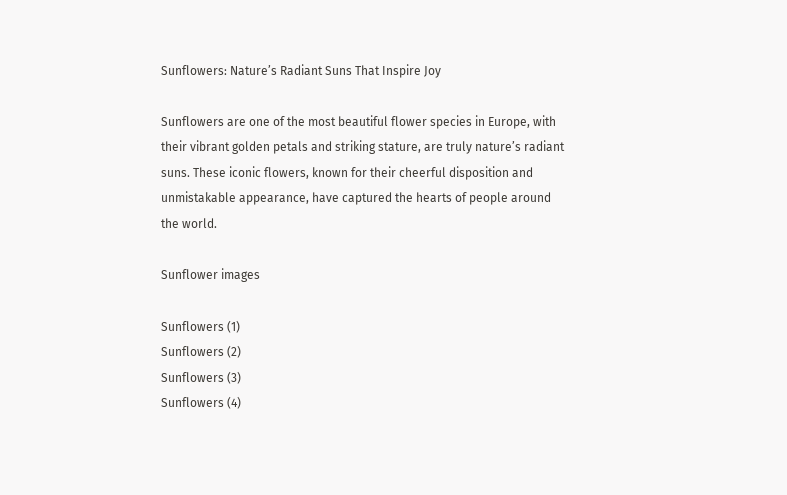Sunflowers: Nature’s Radiant Suns That Inspire Joy

Sunflowers are one of the most beautiful flower species in Europe, with their vibrant golden petals and striking stature, are truly nature’s radiant suns. These iconic flowers, known for their cheerful disposition and unmistakable appearance, have captured the hearts of people around the world.

Sunflower images

Sunflowers (1)
Sunflowers (2)
Sunflowers (3)
Sunflowers (4)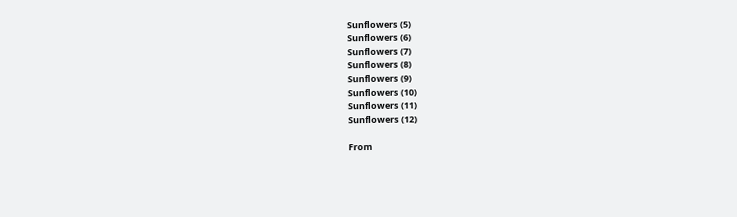Sunflowers (5)
Sunflowers (6)
Sunflowers (7)
Sunflowers (8)
Sunflowers (9)
Sunflowers (10)
Sunflowers (11)
Sunflowers (12)

From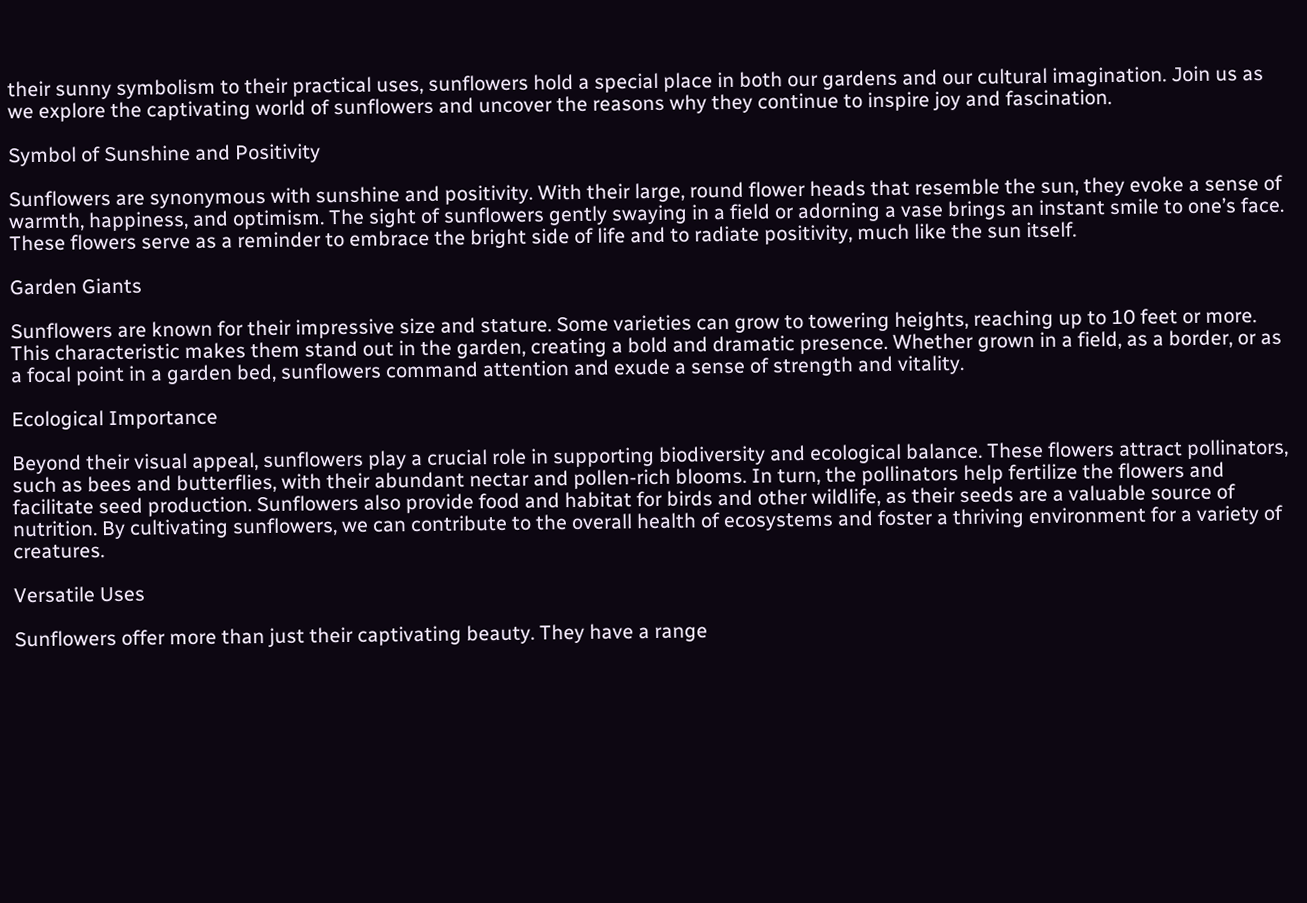their sunny symbolism to their practical uses, sunflowers hold a special place in both our gardens and our cultural imagination. Join us as we explore the captivating world of sunflowers and uncover the reasons why they continue to inspire joy and fascination.

Symbol of Sunshine and Positivity

Sunflowers are synonymous with sunshine and positivity. With their large, round flower heads that resemble the sun, they evoke a sense of warmth, happiness, and optimism. The sight of sunflowers gently swaying in a field or adorning a vase brings an instant smile to one’s face. These flowers serve as a reminder to embrace the bright side of life and to radiate positivity, much like the sun itself.

Garden Giants

Sunflowers are known for their impressive size and stature. Some varieties can grow to towering heights, reaching up to 10 feet or more. This characteristic makes them stand out in the garden, creating a bold and dramatic presence. Whether grown in a field, as a border, or as a focal point in a garden bed, sunflowers command attention and exude a sense of strength and vitality.

Ecological Importance

Beyond their visual appeal, sunflowers play a crucial role in supporting biodiversity and ecological balance. These flowers attract pollinators, such as bees and butterflies, with their abundant nectar and pollen-rich blooms. In turn, the pollinators help fertilize the flowers and facilitate seed production. Sunflowers also provide food and habitat for birds and other wildlife, as their seeds are a valuable source of nutrition. By cultivating sunflowers, we can contribute to the overall health of ecosystems and foster a thriving environment for a variety of creatures.

Versatile Uses

Sunflowers offer more than just their captivating beauty. They have a range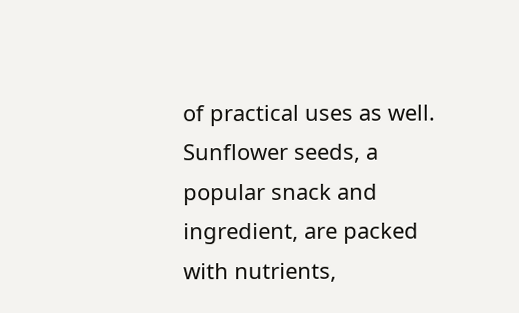of practical uses as well. Sunflower seeds, a popular snack and ingredient, are packed with nutrients,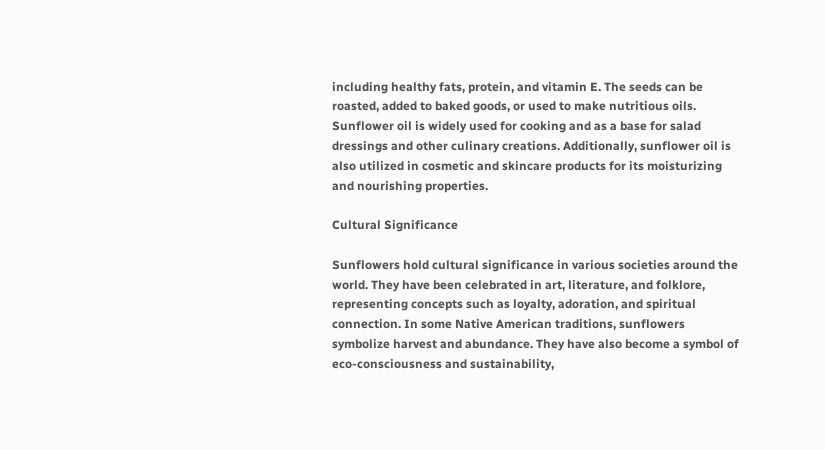including healthy fats, protein, and vitamin E. The seeds can be roasted, added to baked goods, or used to make nutritious oils. Sunflower oil is widely used for cooking and as a base for salad dressings and other culinary creations. Additionally, sunflower oil is also utilized in cosmetic and skincare products for its moisturizing and nourishing properties.

Cultural Significance

Sunflowers hold cultural significance in various societies around the world. They have been celebrated in art, literature, and folklore, representing concepts such as loyalty, adoration, and spiritual connection. In some Native American traditions, sunflowers symbolize harvest and abundance. They have also become a symbol of eco-consciousness and sustainability,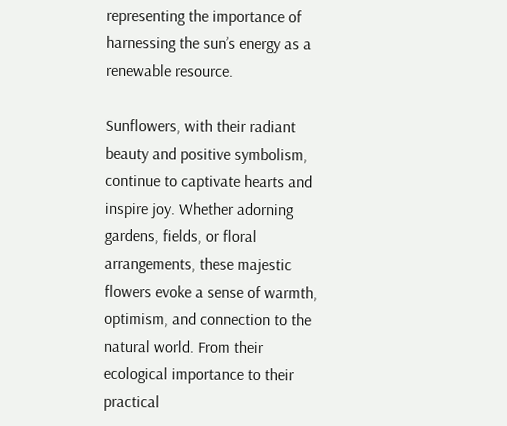representing the importance of harnessing the sun’s energy as a renewable resource.

Sunflowers, with their radiant beauty and positive symbolism, continue to captivate hearts and inspire joy. Whether adorning gardens, fields, or floral arrangements, these majestic flowers evoke a sense of warmth, optimism, and connection to the natural world. From their ecological importance to their practical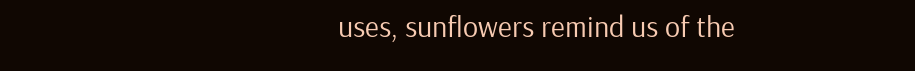uses, sunflowers remind us of the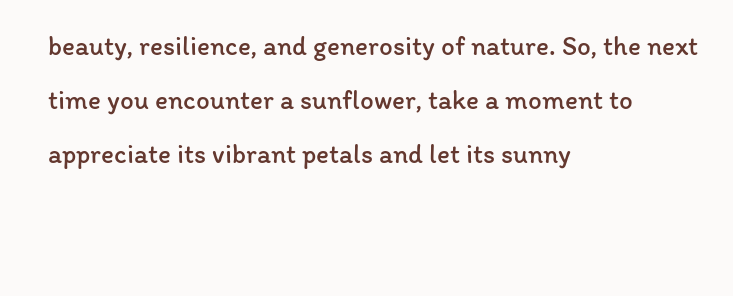beauty, resilience, and generosity of nature. So, the next time you encounter a sunflower, take a moment to appreciate its vibrant petals and let its sunny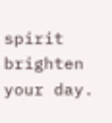spirit brighten your day.